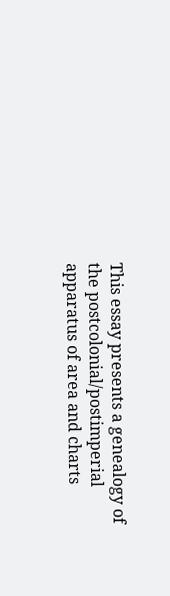This essay presents a genealogy of the postcolonial/postimperial apparatus of area and charts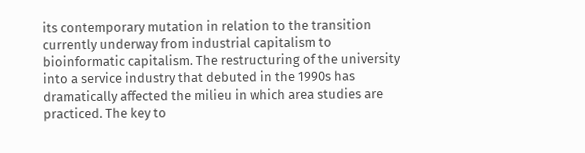its contemporary mutation in relation to the transition currently underway from industrial capitalism to bioinformatic capitalism. The restructuring of the university into a service industry that debuted in the 1990s has dramatically affected the milieu in which area studies are practiced. The key to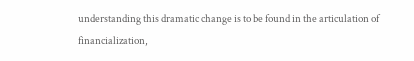understanding this dramatic change is to be found in the articulation of financialization,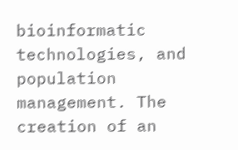bioinformatic technologies, and population management. The creation of an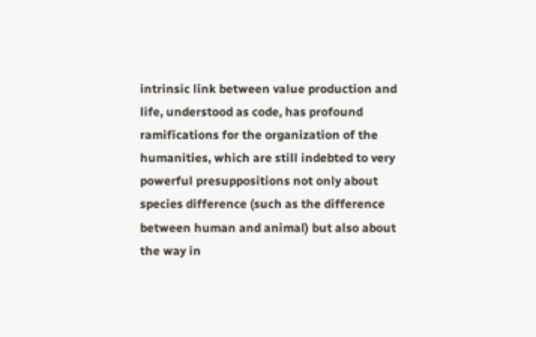intrinsic link between value production and life, understood as code, has profound ramifications for the organization of the humanities, which are still indebted to very powerful presuppositions not only about species difference (such as the difference between human and animal) but also about the way in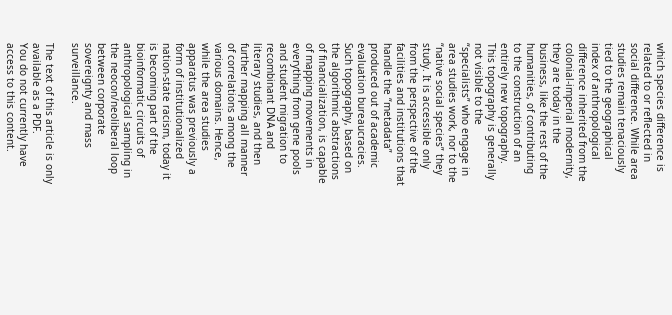which species difference is related to or reflected in social difference. While area studies remain tenaciously tied to the geographical index of anthropological difference inherited from the colonial-imperial modernity, they are today in the business, like the rest of the humanities, of contributing to the construction of an entirely new topography. This topography is generally not visible to the “specialists” who engage in area studies work, nor to the “native social species” they study. It is accessible only from the perspective of the facilities and institutions that handle the “metadata” produced out of academic evaluation bureaucracies. Such topography, based on the algorithmic abstractions of financialization, is capable of mapping movements in everything from gene pools and student migration to recombinant DNA and literary studies, and then further mapping all manner of correlations among the various domains. Hence, while the area studies apparatus was previously a form of institutionalized nation-state racism, today it is becoming part of the bioinformatic circuits of anthropological sampling in the neocon/neoliberal loop between corporate sovereignty and mass surveillance.

The text of this article is only available as a PDF.
You do not currently have access to this content.